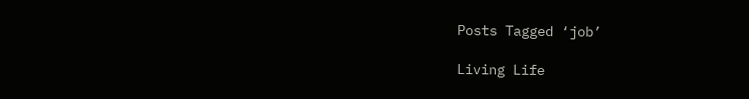Posts Tagged ‘job’

Living Life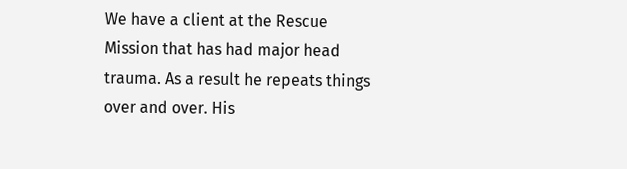We have a client at the Rescue Mission that has had major head trauma. As a result he repeats things over and over. His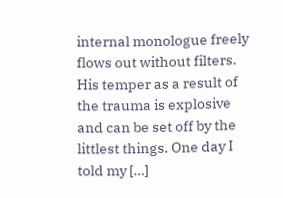internal monologue freely flows out without filters. His temper as a result of the trauma is explosive and can be set off by the littlest things. One day I told my […]